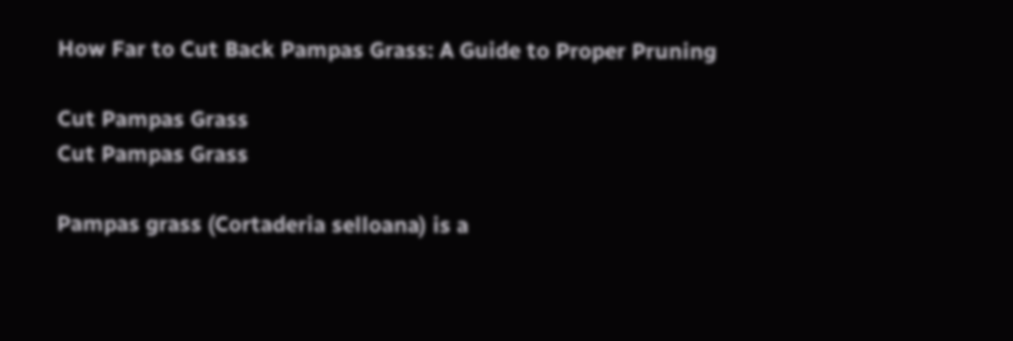How Far to Cut Back Pampas Grass: A Guide to Proper Pruning

Cut Pampas Grass
Cut Pampas Grass

Pampas grass (Cortaderia selloana) is a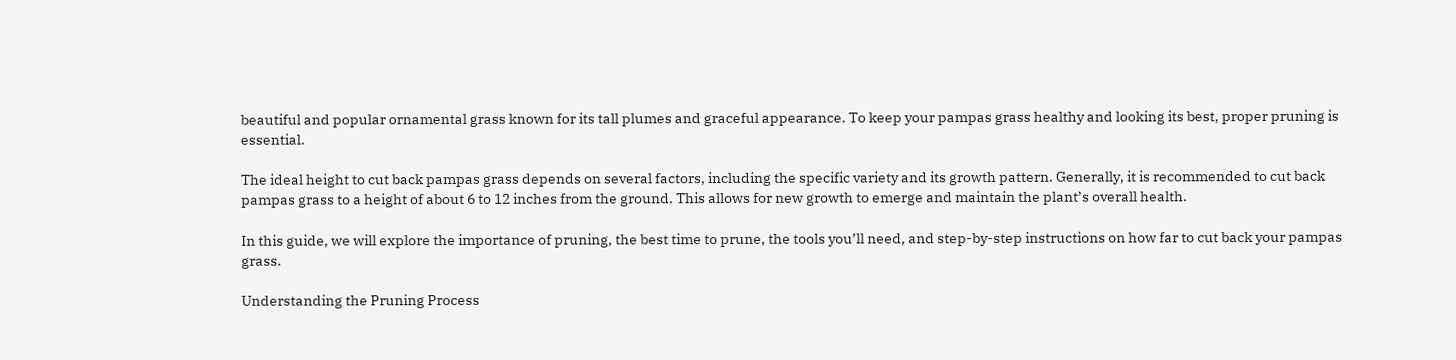beautiful and popular ornamental grass known for its tall plumes and graceful appearance. To keep your pampas grass healthy and looking its best, proper pruning is essential.

The ideal height to cut back pampas grass depends on several factors, including the specific variety and its growth pattern. Generally, it is recommended to cut back pampas grass to a height of about 6 to 12 inches from the ground. This allows for new growth to emerge and maintain the plant’s overall health.

In this guide, we will explore the importance of pruning, the best time to prune, the tools you’ll need, and step-by-step instructions on how far to cut back your pampas grass.

Understanding the Pruning Process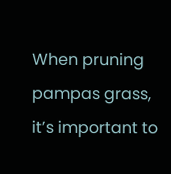When pruning pampas grass, it’s important to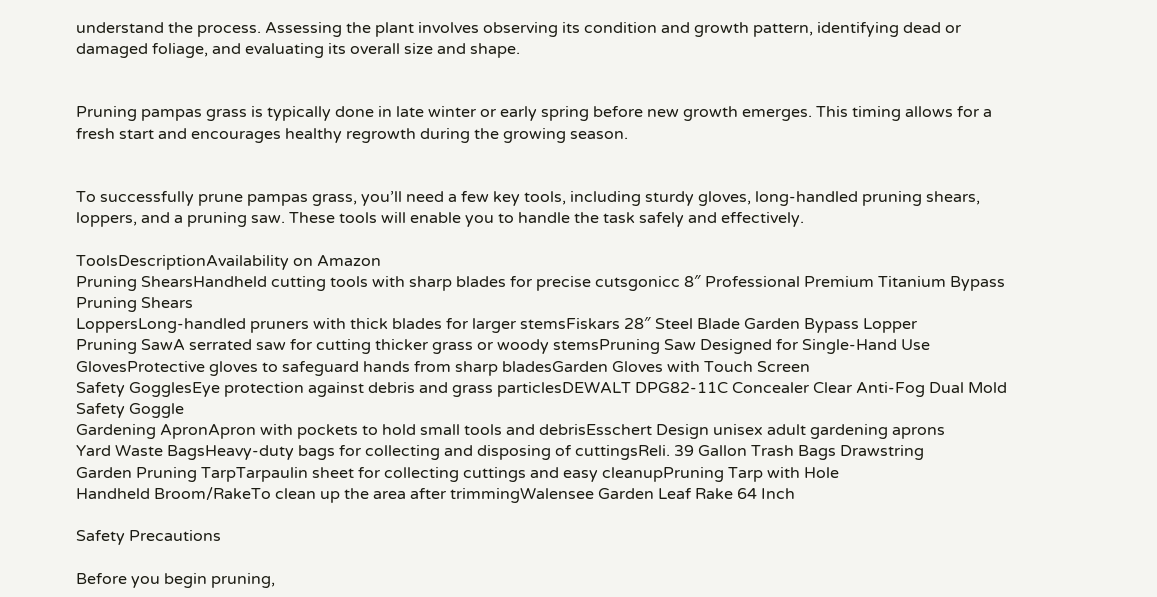understand the process. Assessing the plant involves observing its condition and growth pattern, identifying dead or damaged foliage, and evaluating its overall size and shape.


Pruning pampas grass is typically done in late winter or early spring before new growth emerges. This timing allows for a fresh start and encourages healthy regrowth during the growing season.


To successfully prune pampas grass, you’ll need a few key tools, including sturdy gloves, long-handled pruning shears, loppers, and a pruning saw. These tools will enable you to handle the task safely and effectively.

ToolsDescriptionAvailability on Amazon
Pruning ShearsHandheld cutting tools with sharp blades for precise cutsgonicc 8″ Professional Premium Titanium Bypass Pruning Shears
LoppersLong-handled pruners with thick blades for larger stemsFiskars 28″ Steel Blade Garden Bypass Lopper
Pruning SawA serrated saw for cutting thicker grass or woody stemsPruning Saw Designed for Single-Hand Use
GlovesProtective gloves to safeguard hands from sharp bladesGarden Gloves with Touch Screen
Safety GogglesEye protection against debris and grass particlesDEWALT DPG82-11C Concealer Clear Anti-Fog Dual Mold Safety Goggle
Gardening ApronApron with pockets to hold small tools and debrisEsschert Design unisex adult gardening aprons
Yard Waste BagsHeavy-duty bags for collecting and disposing of cuttingsReli. 39 Gallon Trash Bags Drawstring
Garden Pruning TarpTarpaulin sheet for collecting cuttings and easy cleanupPruning Tarp with Hole
Handheld Broom/RakeTo clean up the area after trimmingWalensee Garden Leaf Rake 64 Inch

Safety Precautions

Before you begin pruning,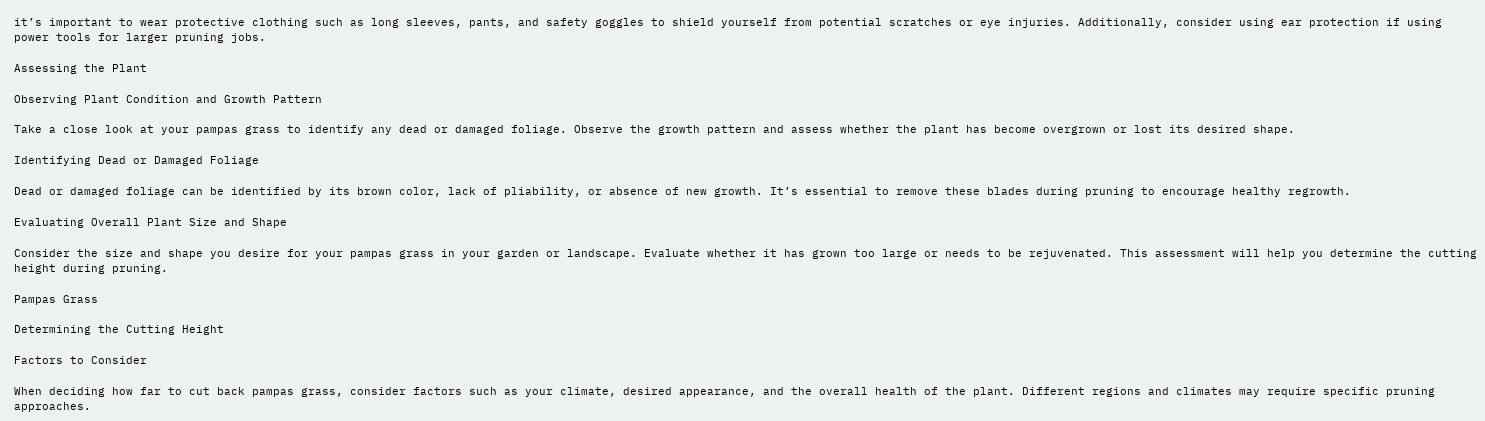it’s important to wear protective clothing such as long sleeves, pants, and safety goggles to shield yourself from potential scratches or eye injuries. Additionally, consider using ear protection if using power tools for larger pruning jobs.

Assessing the Plant

Observing Plant Condition and Growth Pattern

Take a close look at your pampas grass to identify any dead or damaged foliage. Observe the growth pattern and assess whether the plant has become overgrown or lost its desired shape.

Identifying Dead or Damaged Foliage

Dead or damaged foliage can be identified by its brown color, lack of pliability, or absence of new growth. It’s essential to remove these blades during pruning to encourage healthy regrowth.

Evaluating Overall Plant Size and Shape

Consider the size and shape you desire for your pampas grass in your garden or landscape. Evaluate whether it has grown too large or needs to be rejuvenated. This assessment will help you determine the cutting height during pruning.

Pampas Grass

Determining the Cutting Height

Factors to Consider

When deciding how far to cut back pampas grass, consider factors such as your climate, desired appearance, and the overall health of the plant. Different regions and climates may require specific pruning approaches.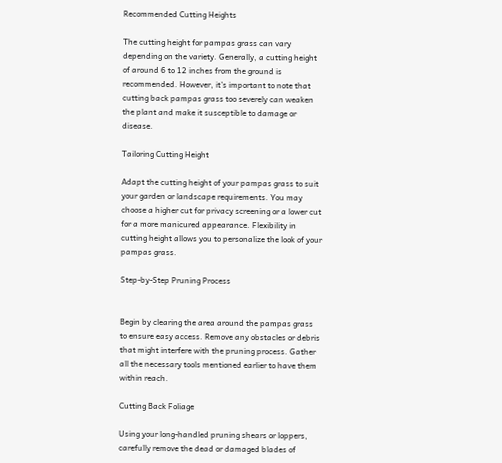Recommended Cutting Heights

The cutting height for pampas grass can vary depending on the variety. Generally, a cutting height of around 6 to 12 inches from the ground is recommended. However, it’s important to note that cutting back pampas grass too severely can weaken the plant and make it susceptible to damage or disease.

Tailoring Cutting Height

Adapt the cutting height of your pampas grass to suit your garden or landscape requirements. You may choose a higher cut for privacy screening or a lower cut for a more manicured appearance. Flexibility in cutting height allows you to personalize the look of your pampas grass.

Step-by-Step Pruning Process


Begin by clearing the area around the pampas grass to ensure easy access. Remove any obstacles or debris that might interfere with the pruning process. Gather all the necessary tools mentioned earlier to have them within reach.

Cutting Back Foliage

Using your long-handled pruning shears or loppers, carefully remove the dead or damaged blades of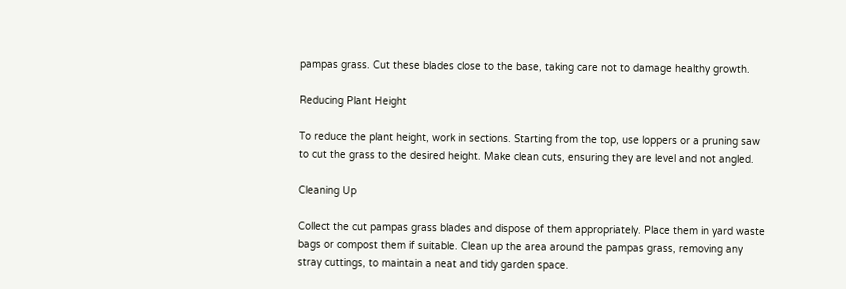pampas grass. Cut these blades close to the base, taking care not to damage healthy growth.

Reducing Plant Height

To reduce the plant height, work in sections. Starting from the top, use loppers or a pruning saw to cut the grass to the desired height. Make clean cuts, ensuring they are level and not angled.

Cleaning Up

Collect the cut pampas grass blades and dispose of them appropriately. Place them in yard waste bags or compost them if suitable. Clean up the area around the pampas grass, removing any stray cuttings, to maintain a neat and tidy garden space.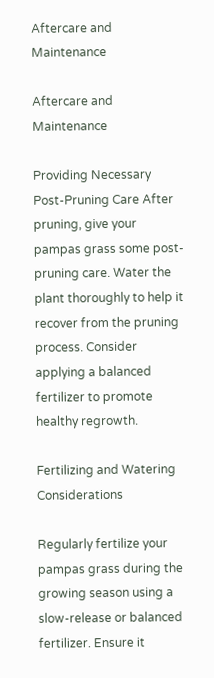Aftercare and Maintenance

Aftercare and Maintenance

Providing Necessary Post-Pruning Care After pruning, give your pampas grass some post-pruning care. Water the plant thoroughly to help it recover from the pruning process. Consider applying a balanced fertilizer to promote healthy regrowth.

Fertilizing and Watering Considerations

Regularly fertilize your pampas grass during the growing season using a slow-release or balanced fertilizer. Ensure it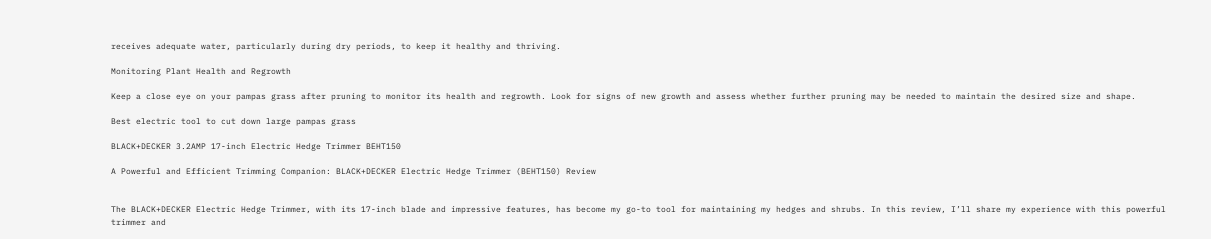receives adequate water, particularly during dry periods, to keep it healthy and thriving.

Monitoring Plant Health and Regrowth

Keep a close eye on your pampas grass after pruning to monitor its health and regrowth. Look for signs of new growth and assess whether further pruning may be needed to maintain the desired size and shape.

Best electric tool to cut down large pampas grass

BLACK+DECKER 3.2AMP 17-inch Electric Hedge Trimmer BEHT150

A Powerful and Efficient Trimming Companion: BLACK+DECKER Electric Hedge Trimmer (BEHT150) Review


The BLACK+DECKER Electric Hedge Trimmer, with its 17-inch blade and impressive features, has become my go-to tool for maintaining my hedges and shrubs. In this review, I’ll share my experience with this powerful trimmer and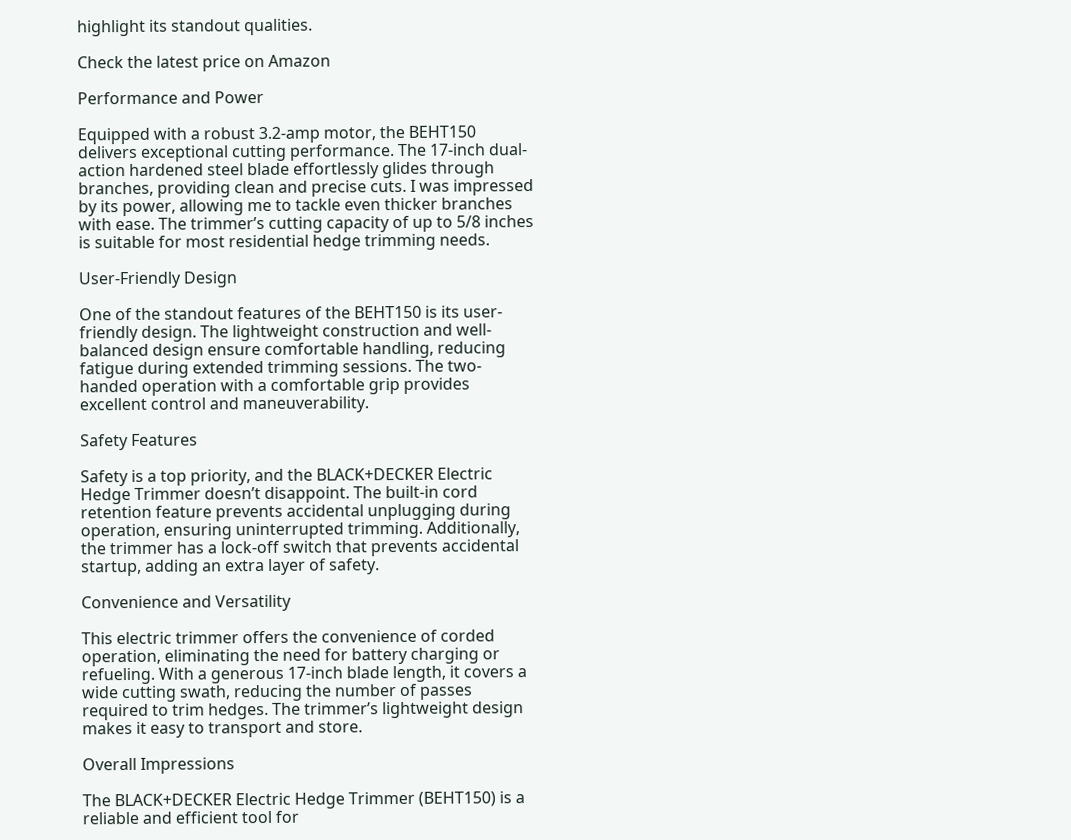highlight its standout qualities.

Check the latest price on Amazon

Performance and Power

Equipped with a robust 3.2-amp motor, the BEHT150 delivers exceptional cutting performance. The 17-inch dual-action hardened steel blade effortlessly glides through branches, providing clean and precise cuts. I was impressed by its power, allowing me to tackle even thicker branches with ease. The trimmer’s cutting capacity of up to 5/8 inches is suitable for most residential hedge trimming needs.

User-Friendly Design

One of the standout features of the BEHT150 is its user-friendly design. The lightweight construction and well-balanced design ensure comfortable handling, reducing fatigue during extended trimming sessions. The two-handed operation with a comfortable grip provides excellent control and maneuverability.

Safety Features

Safety is a top priority, and the BLACK+DECKER Electric Hedge Trimmer doesn’t disappoint. The built-in cord retention feature prevents accidental unplugging during operation, ensuring uninterrupted trimming. Additionally, the trimmer has a lock-off switch that prevents accidental startup, adding an extra layer of safety.

Convenience and Versatility

This electric trimmer offers the convenience of corded operation, eliminating the need for battery charging or refueling. With a generous 17-inch blade length, it covers a wide cutting swath, reducing the number of passes required to trim hedges. The trimmer’s lightweight design makes it easy to transport and store.

Overall Impressions

The BLACK+DECKER Electric Hedge Trimmer (BEHT150) is a reliable and efficient tool for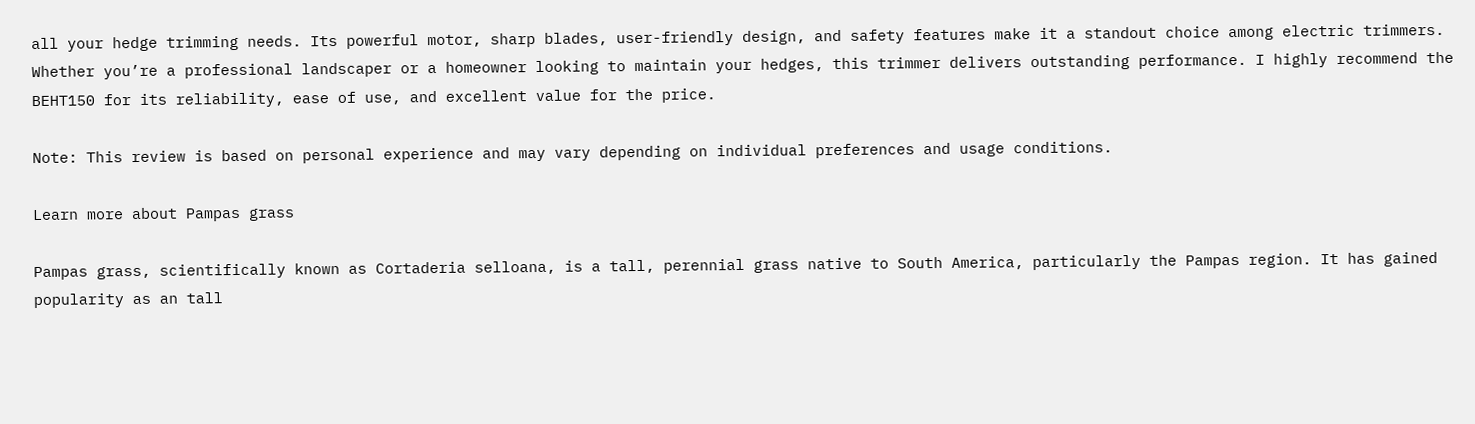all your hedge trimming needs. Its powerful motor, sharp blades, user-friendly design, and safety features make it a standout choice among electric trimmers. Whether you’re a professional landscaper or a homeowner looking to maintain your hedges, this trimmer delivers outstanding performance. I highly recommend the BEHT150 for its reliability, ease of use, and excellent value for the price.

Note: This review is based on personal experience and may vary depending on individual preferences and usage conditions.

Learn more about Pampas grass

Pampas grass, scientifically known as Cortaderia selloana, is a tall, perennial grass native to South America, particularly the Pampas region. It has gained popularity as an tall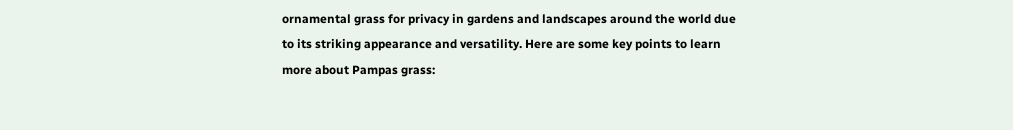ornamental grass for privacy in gardens and landscapes around the world due to its striking appearance and versatility. Here are some key points to learn more about Pampas grass: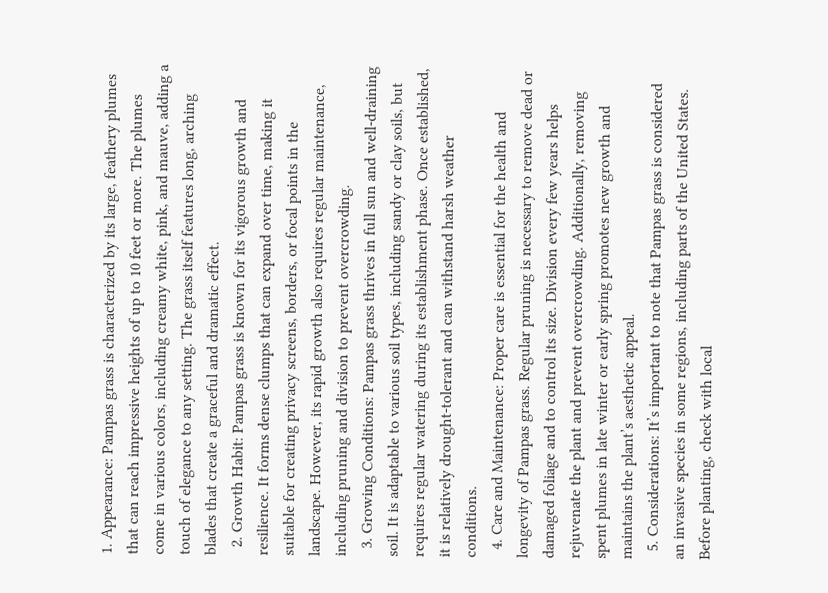1. Appearance: Pampas grass is characterized by its large, feathery plumes that can reach impressive heights of up to 10 feet or more. The plumes come in various colors, including creamy white, pink, and mauve, adding a touch of elegance to any setting. The grass itself features long, arching blades that create a graceful and dramatic effect.
  2. Growth Habit: Pampas grass is known for its vigorous growth and resilience. It forms dense clumps that can expand over time, making it suitable for creating privacy screens, borders, or focal points in the landscape. However, its rapid growth also requires regular maintenance, including pruning and division to prevent overcrowding.
  3. Growing Conditions: Pampas grass thrives in full sun and well-draining soil. It is adaptable to various soil types, including sandy or clay soils, but requires regular watering during its establishment phase. Once established, it is relatively drought-tolerant and can withstand harsh weather conditions.
  4. Care and Maintenance: Proper care is essential for the health and longevity of Pampas grass. Regular pruning is necessary to remove dead or damaged foliage and to control its size. Division every few years helps rejuvenate the plant and prevent overcrowding. Additionally, removing spent plumes in late winter or early spring promotes new growth and maintains the plant’s aesthetic appeal.
  5. Considerations: It’s important to note that Pampas grass is considered an invasive species in some regions, including parts of the United States. Before planting, check with local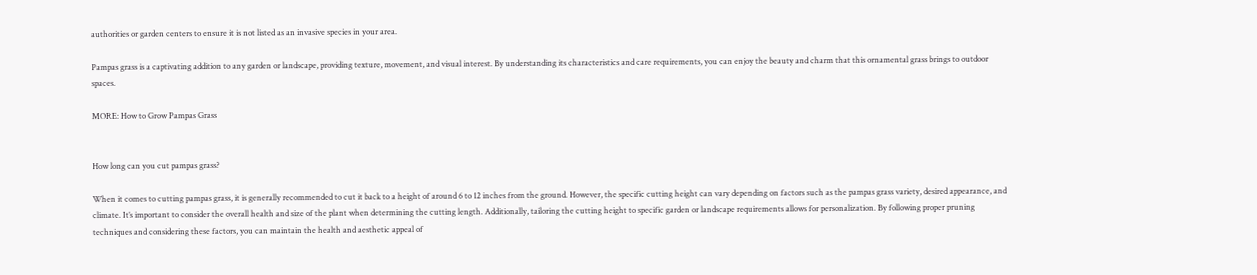authorities or garden centers to ensure it is not listed as an invasive species in your area.

Pampas grass is a captivating addition to any garden or landscape, providing texture, movement, and visual interest. By understanding its characteristics and care requirements, you can enjoy the beauty and charm that this ornamental grass brings to outdoor spaces.

MORE: How to Grow Pampas Grass


How long can you cut pampas grass?

When it comes to cutting pampas grass, it is generally recommended to cut it back to a height of around 6 to 12 inches from the ground. However, the specific cutting height can vary depending on factors such as the pampas grass variety, desired appearance, and climate. It’s important to consider the overall health and size of the plant when determining the cutting length. Additionally, tailoring the cutting height to specific garden or landscape requirements allows for personalization. By following proper pruning techniques and considering these factors, you can maintain the health and aesthetic appeal of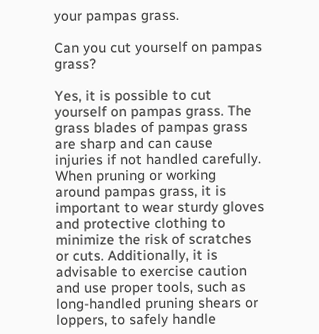your pampas grass.

Can you cut yourself on pampas grass?

Yes, it is possible to cut yourself on pampas grass. The grass blades of pampas grass are sharp and can cause injuries if not handled carefully. When pruning or working around pampas grass, it is important to wear sturdy gloves and protective clothing to minimize the risk of scratches or cuts. Additionally, it is advisable to exercise caution and use proper tools, such as long-handled pruning shears or loppers, to safely handle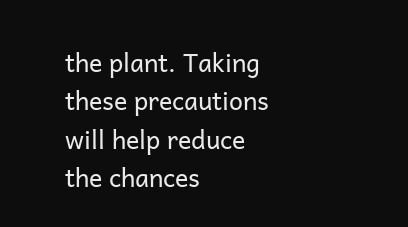the plant. Taking these precautions will help reduce the chances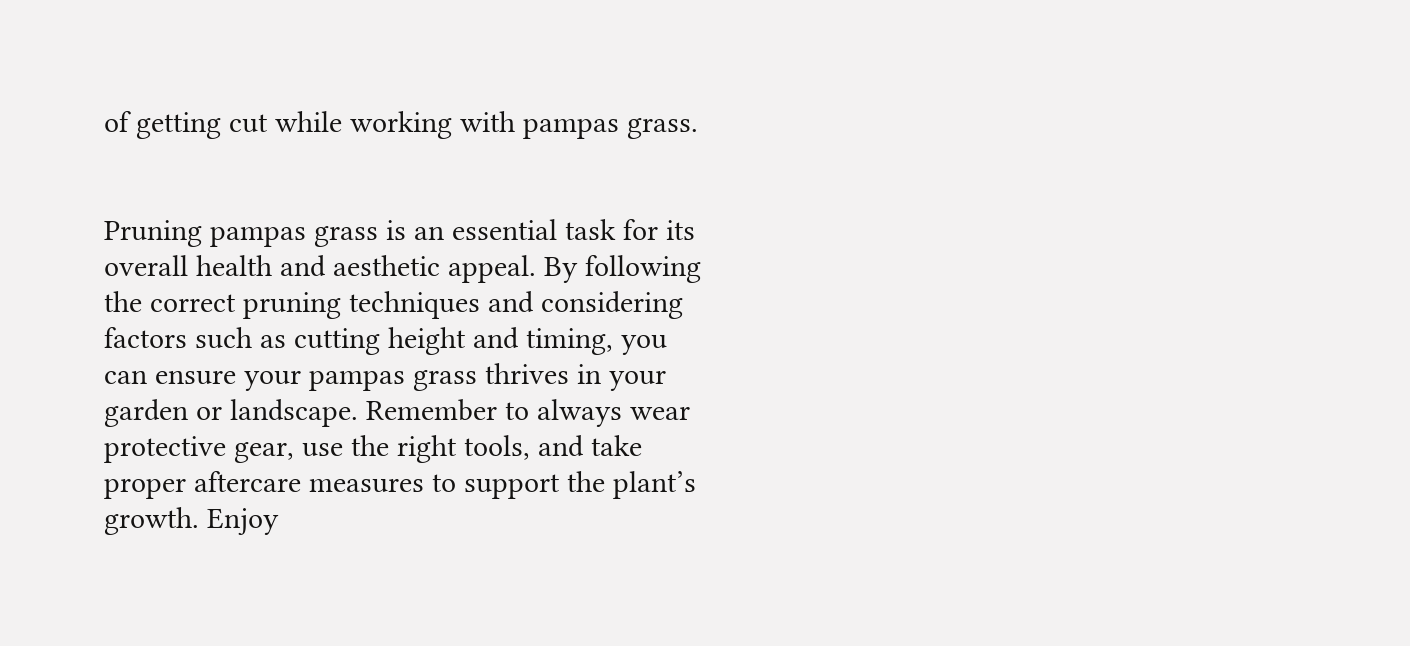of getting cut while working with pampas grass.


Pruning pampas grass is an essential task for its overall health and aesthetic appeal. By following the correct pruning techniques and considering factors such as cutting height and timing, you can ensure your pampas grass thrives in your garden or landscape. Remember to always wear protective gear, use the right tools, and take proper aftercare measures to support the plant’s growth. Enjoy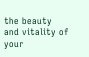the beauty and vitality of your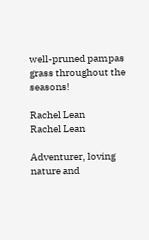well-pruned pampas grass throughout the seasons!

Rachel Lean
Rachel Lean

Adventurer, loving nature and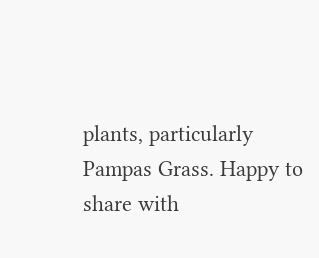plants, particularly Pampas Grass. Happy to share with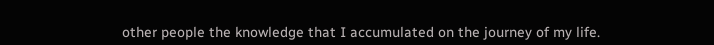other people the knowledge that I accumulated on the journey of my life.